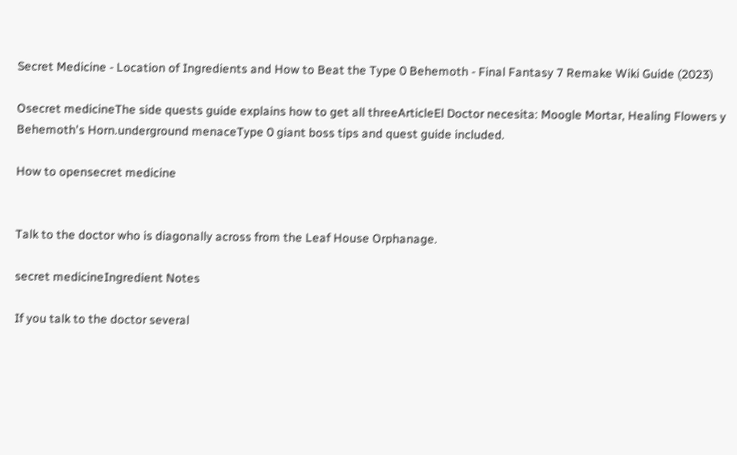Secret Medicine - Location of Ingredients and How to Beat the Type 0 Behemoth - Final Fantasy 7 Remake Wiki Guide (2023)

Osecret medicineThe side quests guide explains how to get all threeArticleEl Doctor necesita: Moogle Mortar, Healing Flowers y Behemoth's Horn.underground menaceType 0 giant boss tips and quest guide included.

How to opensecret medicine


Talk to the doctor who is diagonally across from the Leaf House Orphanage.

secret medicineIngredient Notes

If you talk to the doctor several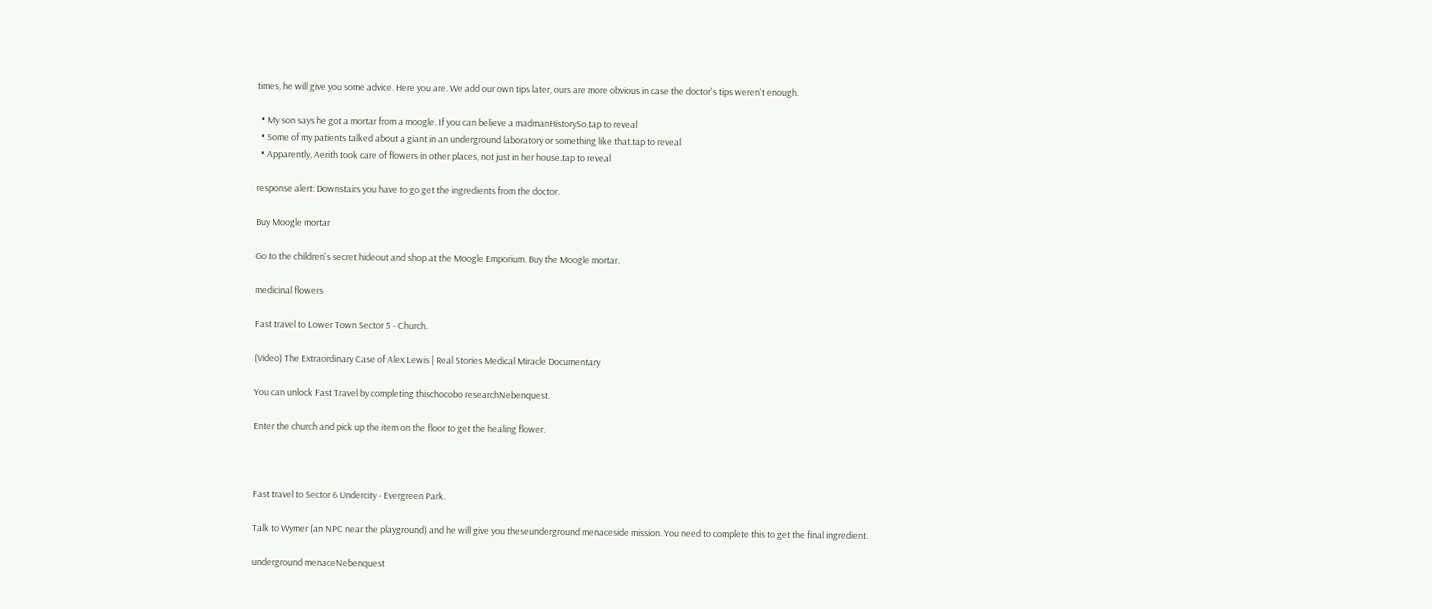times, he will give you some advice. Here you are. We add our own tips later, ours are more obvious in case the doctor's tips weren't enough.

  • My son says he got a mortar from a moogle. If you can believe a madmanHistorySo.tap to reveal
  • Some of my patients talked about a giant in an underground laboratory or something like that.tap to reveal
  • Apparently, Aerith took care of flowers in other places, not just in her house.tap to reveal

response alert: Downstairs you have to go get the ingredients from the doctor.

Buy Moogle mortar

Go to the children's secret hideout and shop at the Moogle Emporium. Buy the Moogle mortar.

medicinal flowers

Fast travel to Lower Town Sector 5 - Church.

(Video) The Extraordinary Case of Alex Lewis | Real Stories Medical Miracle Documentary

You can unlock Fast Travel by completing thischocobo researchNebenquest.

Enter the church and pick up the item on the floor to get the healing flower.



Fast travel to Sector 6 Undercity - Evergreen Park.

Talk to Wymer (an NPC near the playground) and he will give you theseunderground menaceside mission. You need to complete this to get the final ingredient.

underground menaceNebenquest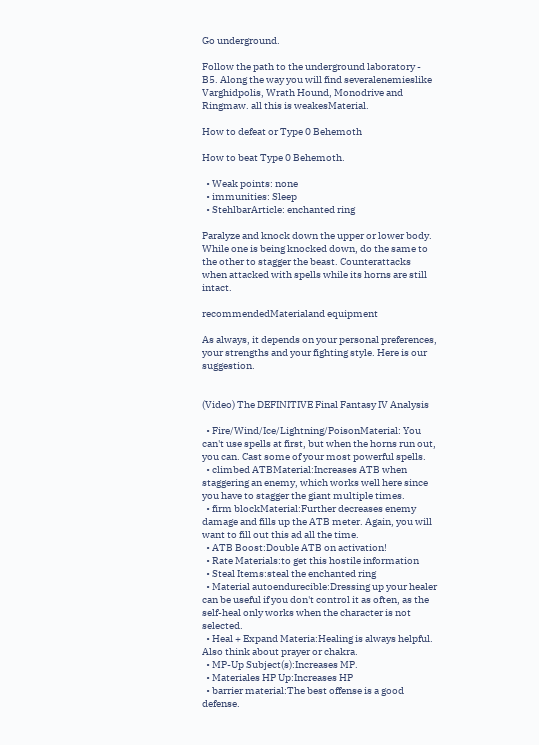Go underground.

Follow the path to the underground laboratory - B5. Along the way you will find severalenemieslike Varghidpolis, Wrath Hound, Monodrive and Ringmaw. all this is weakesMaterial.

How to defeat or Type 0 Behemoth

How to beat Type 0 Behemoth.

  • Weak points: none
  • immunities: Sleep
  • StehlbarArticle: enchanted ring

Paralyze and knock down the upper or lower body. While one is being knocked down, do the same to the other to stagger the beast. Counterattacks when attacked with spells while its horns are still intact.

recommendedMaterialand equipment

As always, it depends on your personal preferences, your strengths and your fighting style. Here is our suggestion.


(Video) The DEFINITIVE Final Fantasy IV Analysis

  • Fire/Wind/Ice/Lightning/PoisonMaterial: You can't use spells at first, but when the horns run out, you can. Cast some of your most powerful spells.
  • climbed ATBMaterial:Increases ATB when staggering an enemy, which works well here since you have to stagger the giant multiple times.
  • firm blockMaterial:Further decreases enemy damage and fills up the ATB meter. Again, you will want to fill out this ad all the time.
  • ATB Boost:Double ATB on activation!
  • Rate Materials:to get this hostile information
  • Steal Items:steal the enchanted ring
  • Material autoendurecible:Dressing up your healer can be useful if you don't control it as often, as the self-heal only works when the character is not selected.
  • Heal + Expand Materia:Healing is always helpful. Also think about prayer or chakra.
  • MP-Up Subject(s):Increases MP.
  • Materiales HP Up:Increases HP
  • barrier material:The best offense is a good defense.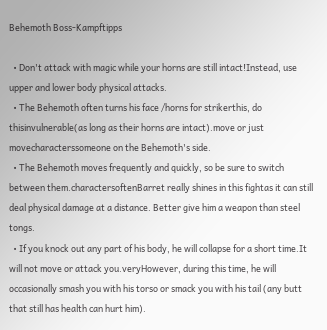Behemoth Boss-Kampftipps

  • Don't attack with magic while your horns are still intact!Instead, use upper and lower body physical attacks.
  • The Behemoth often turns his face /horns for strikerthis, do thisinvulnerable(as long as their horns are intact).move or just movecharacterssomeone on the Behemoth's side.
  • The Behemoth moves frequently and quickly, so be sure to switch between them.charactersoftenBarret really shines in this fightas it can still deal physical damage at a distance. Better give him a weapon than steel tongs.
  • If you knock out any part of his body, he will collapse for a short time.It will not move or attack you.veryHowever, during this time, he will occasionally smash you with his torso or smack you with his tail (any butt that still has health can hurt him).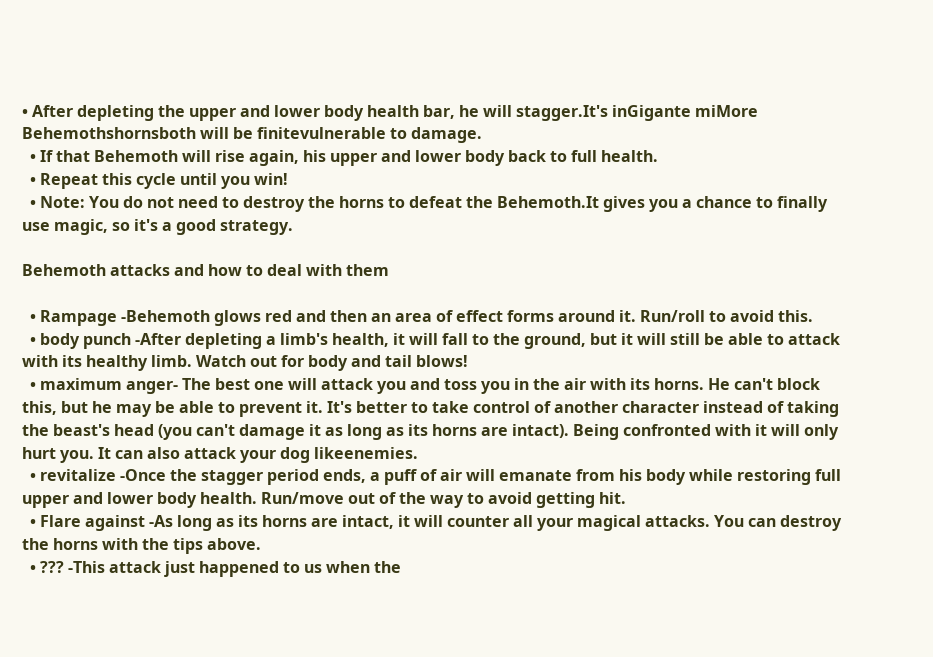• After depleting the upper and lower body health bar, he will stagger.It's inGigante miMore Behemothshornsboth will be finitevulnerable to damage.
  • If that Behemoth will rise again, his upper and lower body back to full health.
  • Repeat this cycle until you win!
  • Note: You do not need to destroy the horns to defeat the Behemoth.It gives you a chance to finally use magic, so it's a good strategy.

Behemoth attacks and how to deal with them

  • Rampage -Behemoth glows red and then an area of effect forms around it. Run/roll to avoid this.
  • body punch -After depleting a limb's health, it will fall to the ground, but it will still be able to attack with its healthy limb. Watch out for body and tail blows!
  • maximum anger- The best one will attack you and toss you in the air with its horns. He can't block this, but he may be able to prevent it. It's better to take control of another character instead of taking the beast's head (you can't damage it as long as its horns are intact). Being confronted with it will only hurt you. It can also attack your dog likeenemies.
  • revitalize -Once the stagger period ends, a puff of air will emanate from his body while restoring full upper and lower body health. Run/move out of the way to avoid getting hit.
  • Flare against -As long as its horns are intact, it will counter all your magical attacks. You can destroy the horns with the tips above.
  • ??? -This attack just happened to us when the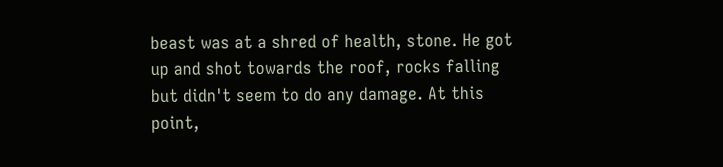beast was at a shred of health, stone. He got up and shot towards the roof, rocks falling but didn't seem to do any damage. At this point,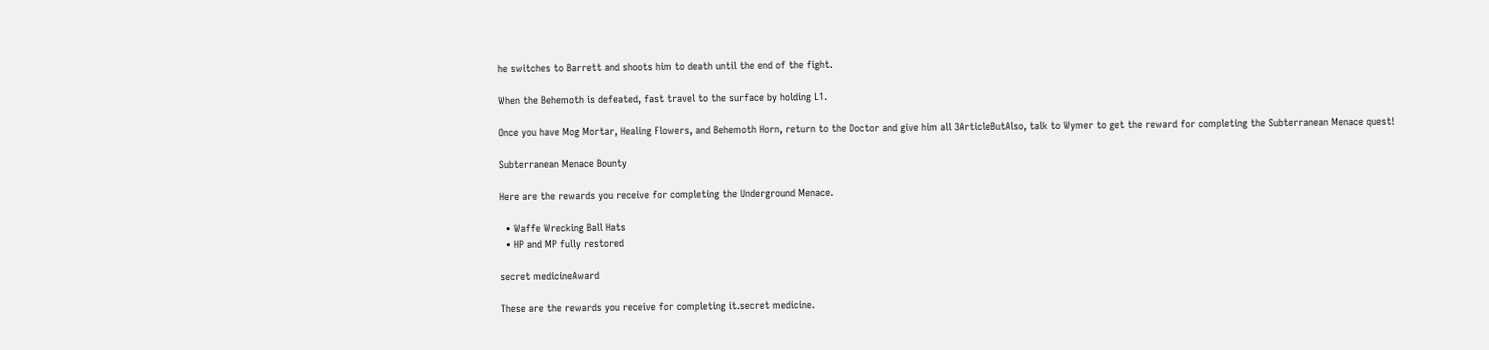he switches to Barrett and shoots him to death until the end of the fight.

When the Behemoth is defeated, fast travel to the surface by holding L1.

Once you have Mog Mortar, Healing Flowers, and Behemoth Horn, return to the Doctor and give him all 3ArticleButAlso, talk to Wymer to get the reward for completing the Subterranean Menace quest!

Subterranean Menace Bounty

Here are the rewards you receive for completing the Underground Menace.

  • Waffe Wrecking Ball Hats
  • HP and MP fully restored

secret medicineAward

These are the rewards you receive for completing it.secret medicine.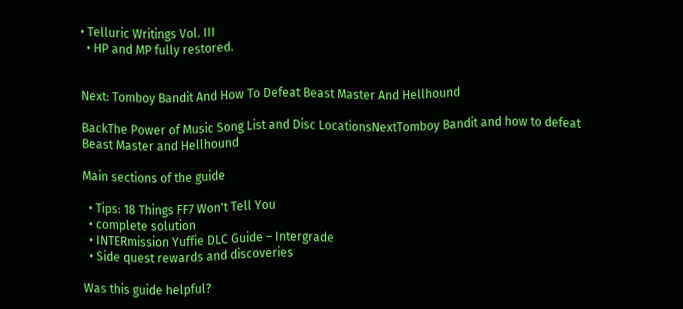• Telluric Writings Vol. III
  • HP and MP fully restored.


Next: Tomboy Bandit And How To Defeat Beast Master And Hellhound

BackThe Power of Music Song List and Disc LocationsNextTomboy Bandit and how to defeat Beast Master and Hellhound

Main sections of the guide

  • Tips: 18 Things FF7 Won't Tell You
  • complete solution
  • INTERmission Yuffie DLC Guide – Intergrade
  • Side quest rewards and discoveries

Was this guide helpful?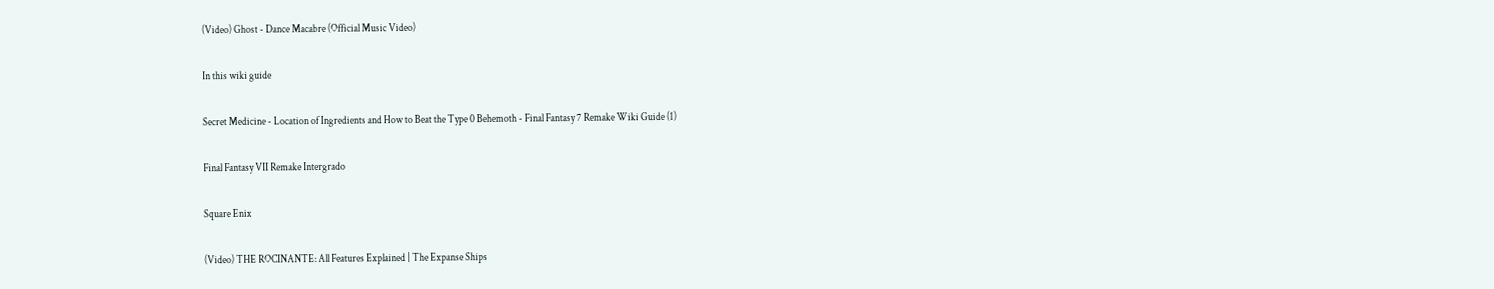(Video) Ghost - Dance Macabre (Official Music Video)

In this wiki guide

Secret Medicine - Location of Ingredients and How to Beat the Type 0 Behemoth - Final Fantasy 7 Remake Wiki Guide (1)

Final Fantasy VII Remake Intergrado

Square Enix

(Video) THE ROCINANTE: All Features Explained | The Expanse Ships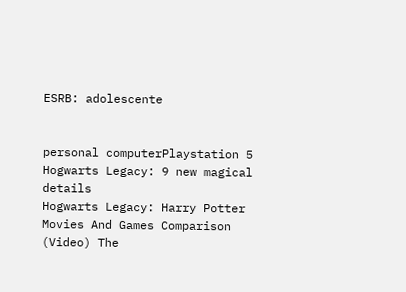ESRB: adolescente


personal computerPlaystation 5
Hogwarts Legacy: 9 new magical details
Hogwarts Legacy: Harry Potter Movies And Games Comparison
(Video) The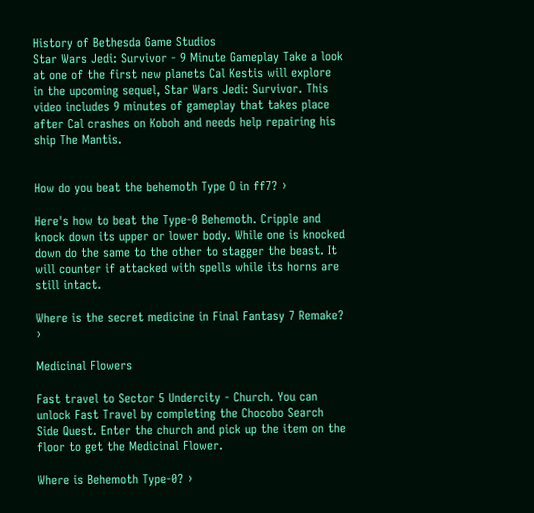History of Bethesda Game Studios
Star Wars Jedi: Survivor - 9 Minute Gameplay Take a look at one of the first new planets Cal Kestis will explore in the upcoming sequel, Star Wars Jedi: Survivor. This video includes 9 minutes of gameplay that takes place after Cal crashes on Koboh and needs help repairing his ship The Mantis.


How do you beat the behemoth Type O in ff7? ›

Here's how to beat the Type-0 Behemoth. Cripple and knock down its upper or lower body. While one is knocked down do the same to the other to stagger the beast. It will counter if attacked with spells while its horns are still intact.

Where is the secret medicine in Final Fantasy 7 Remake? ›

Medicinal Flowers

Fast travel to Sector 5 Undercity - Church. You can unlock Fast Travel by completing the Chocobo Search Side Quest. Enter the church and pick up the item on the floor to get the Medicinal Flower.

Where is Behemoth Type-0? ›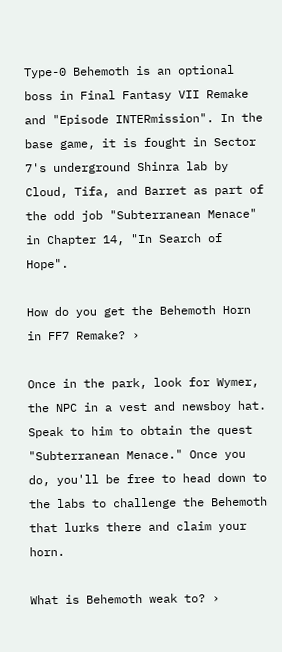Type-0 Behemoth is an optional boss in Final Fantasy VII Remake and "Episode INTERmission". In the base game, it is fought in Sector 7's underground Shinra lab by Cloud, Tifa, and Barret as part of the odd job "Subterranean Menace" in Chapter 14, "In Search of Hope".

How do you get the Behemoth Horn in FF7 Remake? ›

Once in the park, look for Wymer, the NPC in a vest and newsboy hat. Speak to him to obtain the quest "Subterranean Menace." Once you do, you'll be free to head down to the labs to challenge the Behemoth that lurks there and claim your horn.

What is Behemoth weak to? ›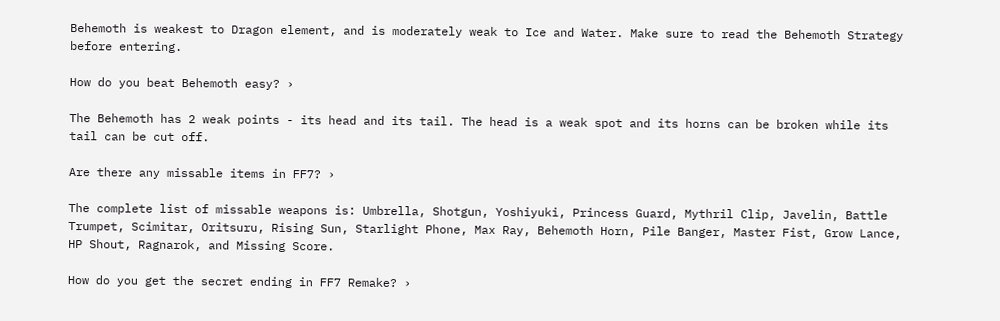Behemoth is weakest to Dragon element, and is moderately weak to Ice and Water. Make sure to read the Behemoth Strategy before entering.

How do you beat Behemoth easy? ›

The Behemoth has 2 weak points - its head and its tail. The head is a weak spot and its horns can be broken while its tail can be cut off.

Are there any missable items in FF7? ›

The complete list of missable weapons is: Umbrella, Shotgun, Yoshiyuki, Princess Guard, Mythril Clip, Javelin, Battle Trumpet, Scimitar, Oritsuru, Rising Sun, Starlight Phone, Max Ray, Behemoth Horn, Pile Banger, Master Fist, Grow Lance, HP Shout, Ragnarok, and Missing Score.

How do you get the secret ending in FF7 Remake? ›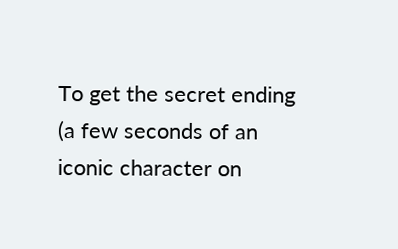To get the secret ending (a few seconds of an iconic character on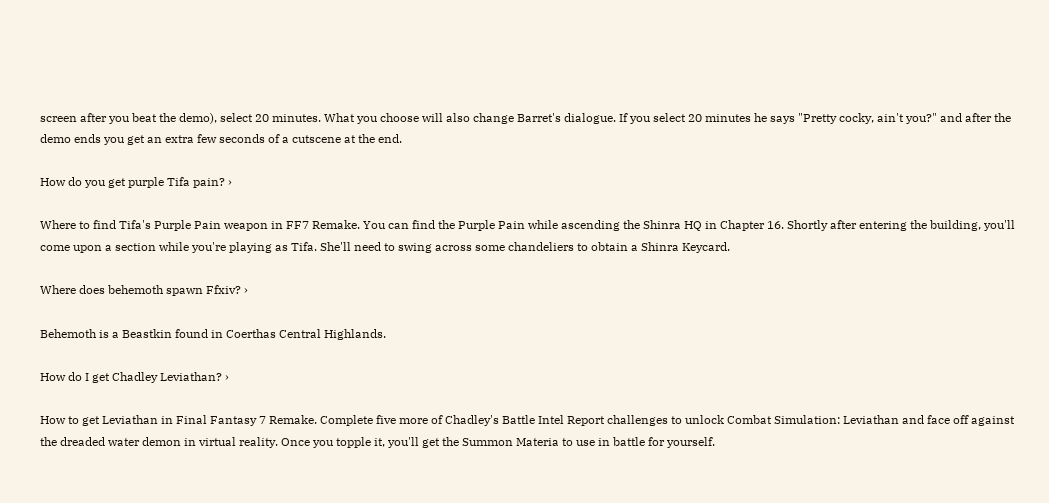screen after you beat the demo), select 20 minutes. What you choose will also change Barret's dialogue. If you select 20 minutes he says "Pretty cocky, ain't you?" and after the demo ends you get an extra few seconds of a cutscene at the end.

How do you get purple Tifa pain? ›

Where to find Tifa's Purple Pain weapon in FF7 Remake. You can find the Purple Pain while ascending the Shinra HQ in Chapter 16. Shortly after entering the building, you'll come upon a section while you're playing as Tifa. She'll need to swing across some chandeliers to obtain a Shinra Keycard.

Where does behemoth spawn Ffxiv? ›

Behemoth is a Beastkin found in Coerthas Central Highlands.

How do I get Chadley Leviathan? ›

How to get Leviathan in Final Fantasy 7 Remake. Complete five more of Chadley's Battle Intel Report challenges to unlock Combat Simulation: Leviathan and face off against the dreaded water demon in virtual reality. Once you topple it, you'll get the Summon Materia to use in battle for yourself.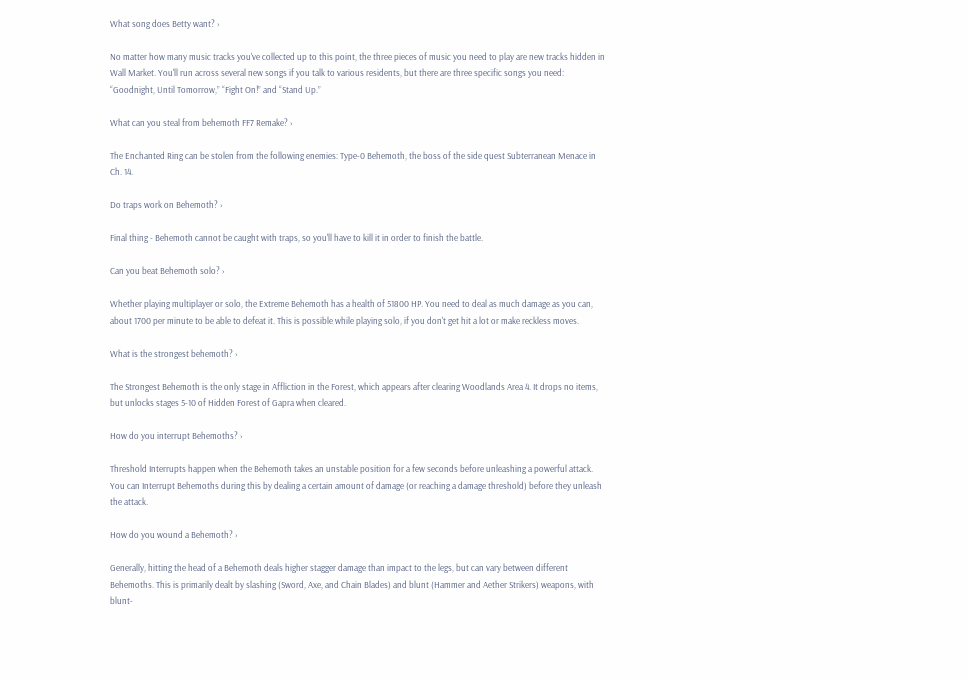What song does Betty want? ›

No matter how many music tracks you've collected up to this point, the three pieces of music you need to play are new tracks hidden in Wall Market. You'll run across several new songs if you talk to various residents, but there are three specific songs you need: “Goodnight, Until Tomorrow,” “Fight On!” and “Stand Up.”

What can you steal from behemoth FF7 Remake? ›

The Enchanted Ring can be stolen from the following enemies: Type-0 Behemoth, the boss of the side quest Subterranean Menace in Ch. 14.

Do traps work on Behemoth? ›

Final thing - Behemoth cannot be caught with traps, so you'll have to kill it in order to finish the battle.

Can you beat Behemoth solo? ›

Whether playing multiplayer or solo, the Extreme Behemoth has a health of 51800 HP. You need to deal as much damage as you can, about 1700 per minute to be able to defeat it. This is possible while playing solo, if you don't get hit a lot or make reckless moves.

What is the strongest behemoth? ›

The Strongest Behemoth is the only stage in Affliction in the Forest, which appears after clearing Woodlands Area 4. It drops no items, but unlocks stages 5-10 of Hidden Forest of Gapra when cleared.

How do you interrupt Behemoths? ›

Threshold Interrupts happen when the Behemoth takes an unstable position for a few seconds before unleashing a powerful attack. You can Interrupt Behemoths during this by dealing a certain amount of damage (or reaching a damage threshold) before they unleash the attack.

How do you wound a Behemoth? ›

Generally, hitting the head of a Behemoth deals higher stagger damage than impact to the legs, but can vary between different Behemoths. This is primarily dealt by slashing (Sword, Axe, and Chain Blades) and blunt (Hammer and Aether Strikers) weapons, with blunt-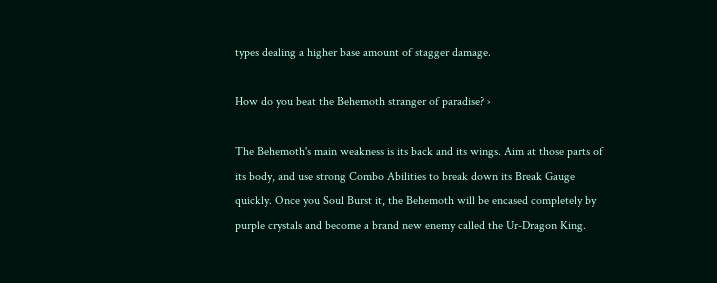types dealing a higher base amount of stagger damage.

How do you beat the Behemoth stranger of paradise? ›

The Behemoth's main weakness is its back and its wings. Aim at those parts of its body, and use strong Combo Abilities to break down its Break Gauge quickly. Once you Soul Burst it, the Behemoth will be encased completely by purple crystals and become a brand new enemy called the Ur-Dragon King.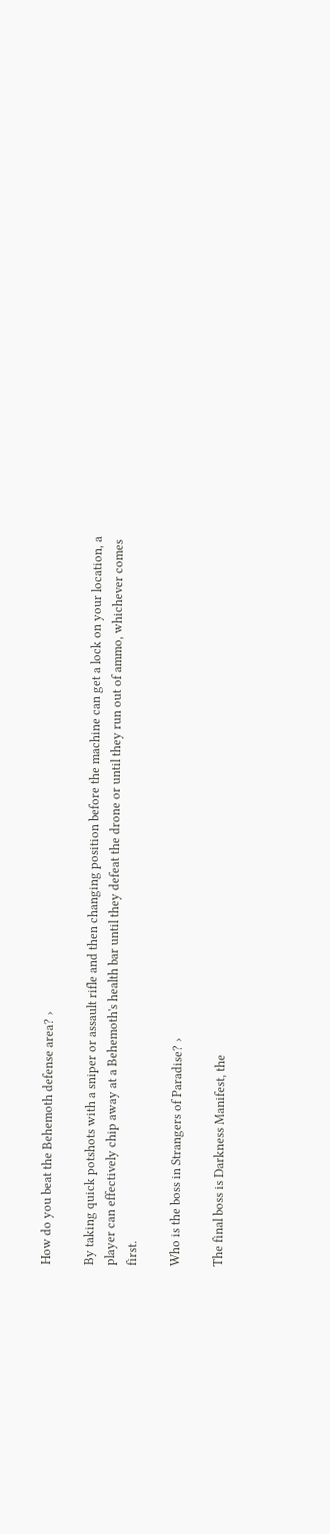How do you beat the Behemoth defense area? ›

By taking quick potshots with a sniper or assault rifle and then changing position before the machine can get a lock on your location, a player can effectively chip away at a Behemoth's health bar until they defeat the drone or until they run out of ammo, whichever comes first.

Who is the boss in Strangers of Paradise? ›

The final boss is Darkness Manifest, the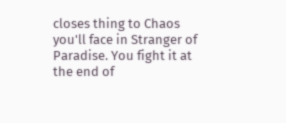closes thing to Chaos you'll face in Stranger of Paradise. You fight it at the end of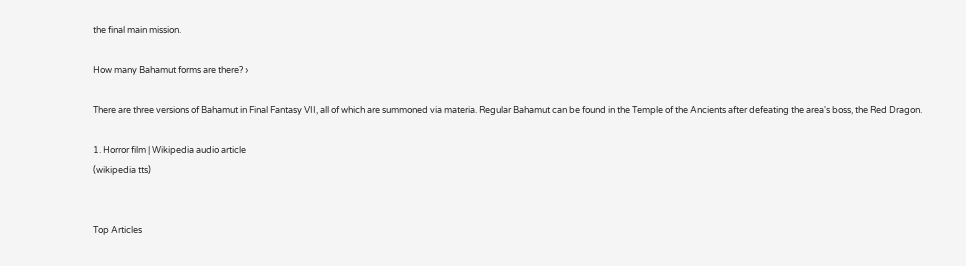the final main mission.

How many Bahamut forms are there? ›

There are three versions of Bahamut in Final Fantasy VII, all of which are summoned via materia. Regular Bahamut can be found in the Temple of the Ancients after defeating the area's boss, the Red Dragon.

1. Horror film | Wikipedia audio article
(wikipedia tts)


Top Articles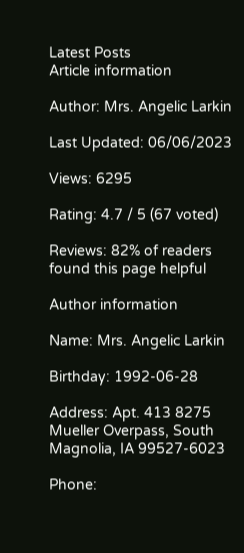Latest Posts
Article information

Author: Mrs. Angelic Larkin

Last Updated: 06/06/2023

Views: 6295

Rating: 4.7 / 5 (67 voted)

Reviews: 82% of readers found this page helpful

Author information

Name: Mrs. Angelic Larkin

Birthday: 1992-06-28

Address: Apt. 413 8275 Mueller Overpass, South Magnolia, IA 99527-6023

Phone: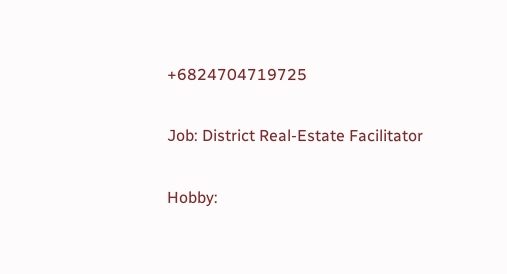+6824704719725

Job: District Real-Estate Facilitator

Hobby: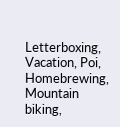Letterboxing, Vacation, Poi, Homebrewing, Mountain biking,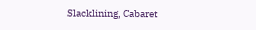Slacklining, Cabaret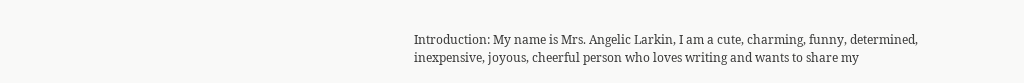Introduction: My name is Mrs. Angelic Larkin, I am a cute, charming, funny, determined, inexpensive, joyous, cheerful person who loves writing and wants to share my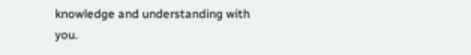knowledge and understanding with you.